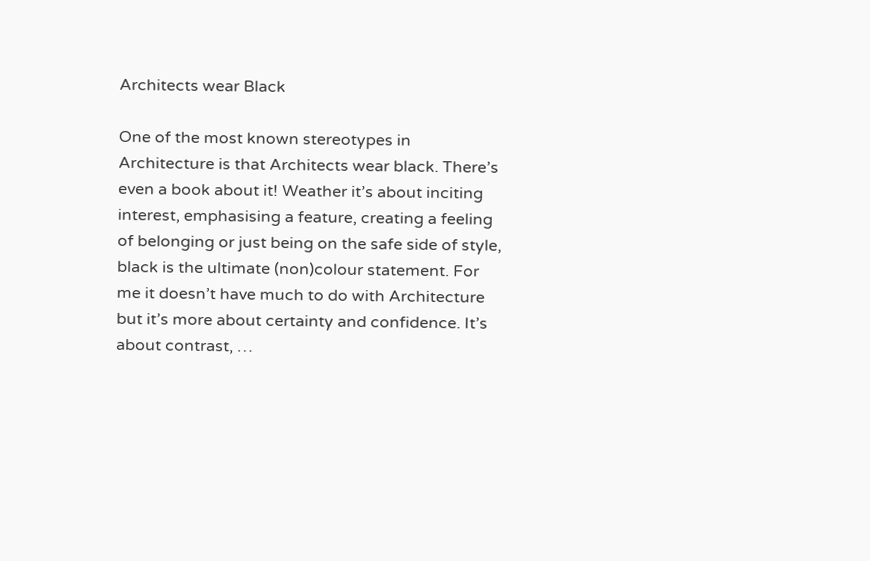Architects wear Black

One of the most known stereotypes in Architecture is that Architects wear black. There’s even a book about it! Weather it’s about inciting interest, emphasising a feature, creating a feeling of belonging or just being on the safe side of style, black is the ultimate (non)colour statement. For me it doesn’t have much to do with Architecture but it’s more about certainty and confidence. It’s about contrast, …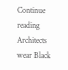Continue reading Architects wear Black